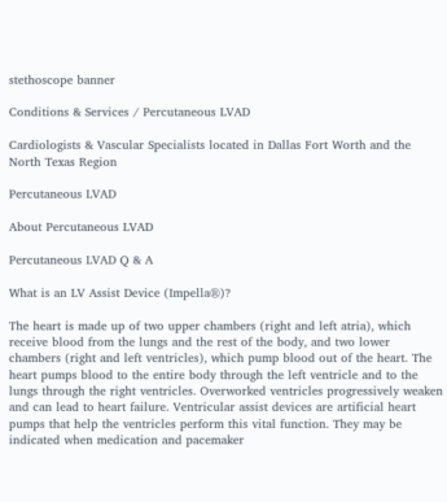stethoscope banner

Conditions & Services / Percutaneous LVAD

Cardiologists & Vascular Specialists located in Dallas Fort Worth and the North Texas Region

Percutaneous LVAD

About Percutaneous LVAD

Percutaneous LVAD Q & A

What is an LV Assist Device (Impella®)?

The heart is made up of two upper chambers (right and left atria), which receive blood from the lungs and the rest of the body, and two lower chambers (right and left ventricles), which pump blood out of the heart. The heart pumps blood to the entire body through the left ventricle and to the lungs through the right ventricles. Overworked ventricles progressively weaken and can lead to heart failure. Ventricular assist devices are artificial heart pumps that help the ventricles perform this vital function. They may be indicated when medication and pacemaker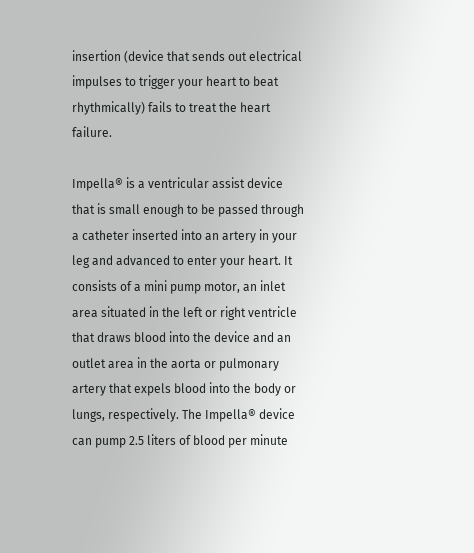insertion (device that sends out electrical impulses to trigger your heart to beat rhythmically) fails to treat the heart failure.

Impella® is a ventricular assist device that is small enough to be passed through a catheter inserted into an artery in your leg and advanced to enter your heart. It consists of a mini pump motor, an inlet area situated in the left or right ventricle that draws blood into the device and an outlet area in the aorta or pulmonary artery that expels blood into the body or lungs, respectively. The Impella® device can pump 2.5 liters of blood per minute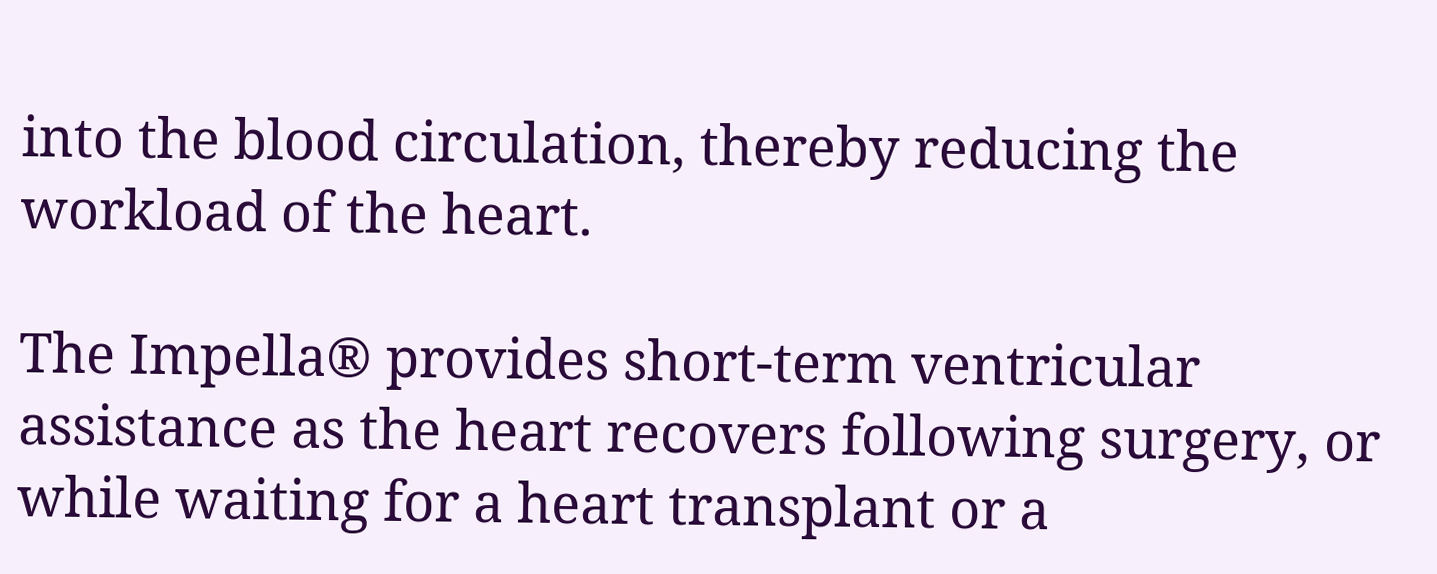into the blood circulation, thereby reducing the workload of the heart.

The Impella® provides short-term ventricular assistance as the heart recovers following surgery, or while waiting for a heart transplant or a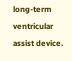long-term ventricular assist device.